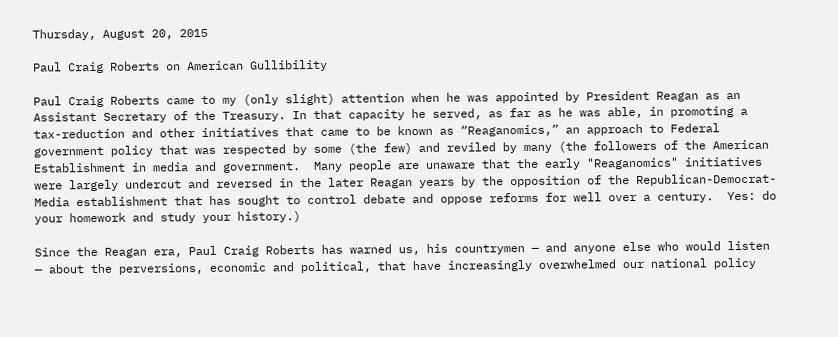Thursday, August 20, 2015

Paul Craig Roberts on American Gullibility

Paul Craig Roberts came to my (only slight) attention when he was appointed by President Reagan as an Assistant Secretary of the Treasury. In that capacity he served, as far as he was able, in promoting a tax-reduction and other initiatives that came to be known as “Reaganomics,” an approach to Federal government policy that was respected by some (the few) and reviled by many (the followers of the American Establishment in media and government.  Many people are unaware that the early "Reaganomics" initiatives were largely undercut and reversed in the later Reagan years by the opposition of the Republican-Democrat-Media establishment that has sought to control debate and oppose reforms for well over a century.  Yes: do your homework and study your history.)

Since the Reagan era, Paul Craig Roberts has warned us, his countrymen — and anyone else who would listen — about the perversions, economic and political, that have increasingly overwhelmed our national policy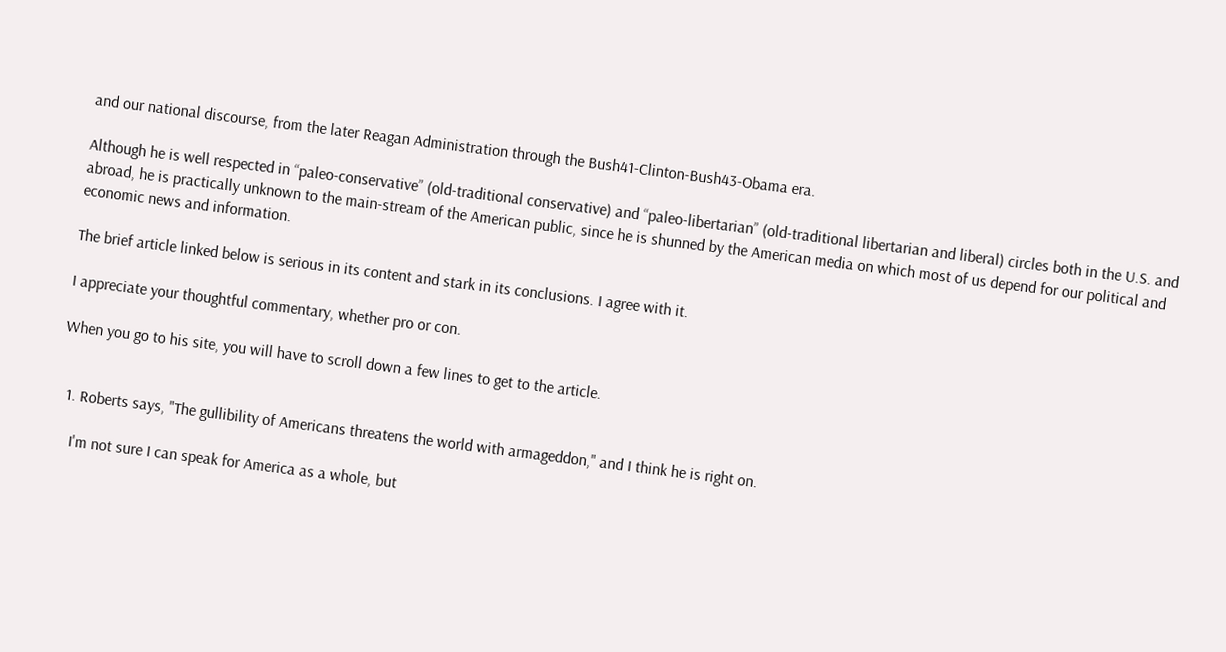and our national discourse, from the later Reagan Administration through the Bush41-Clinton-Bush43-Obama era.

Although he is well respected in “paleo-conservative” (old-traditional conservative) and “paleo-libertarian” (old-traditional libertarian and liberal) circles both in the U.S. and abroad, he is practically unknown to the main-stream of the American public, since he is shunned by the American media on which most of us depend for our political and economic news and information.

The brief article linked below is serious in its content and stark in its conclusions. I agree with it.

I appreciate your thoughtful commentary, whether pro or con.

When you go to his site, you will have to scroll down a few lines to get to the article.


  1. Roberts says, "The gullibility of Americans threatens the world with armageddon," and I think he is right on.

    I'm not sure I can speak for America as a whole, but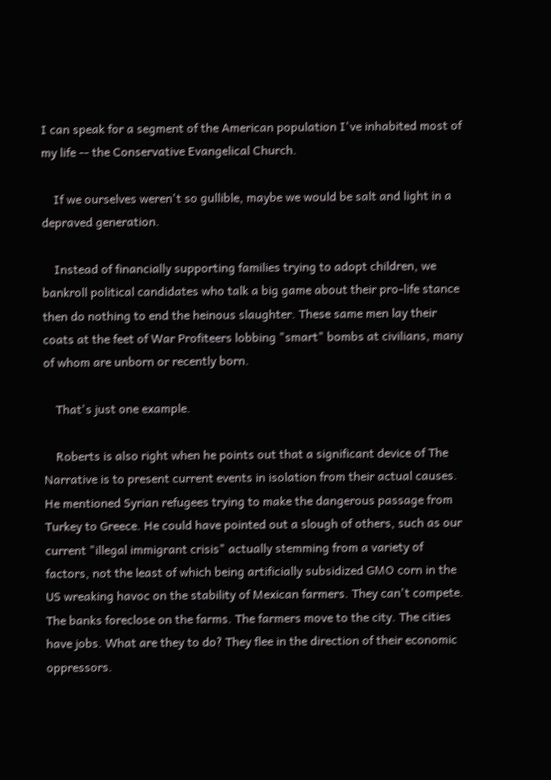I can speak for a segment of the American population I've inhabited most of my life -- the Conservative Evangelical Church.

    If we ourselves weren't so gullible, maybe we would be salt and light in a depraved generation.

    Instead of financially supporting families trying to adopt children, we bankroll political candidates who talk a big game about their pro-life stance then do nothing to end the heinous slaughter. These same men lay their coats at the feet of War Profiteers lobbing "smart" bombs at civilians, many of whom are unborn or recently born.

    That's just one example.

    Roberts is also right when he points out that a significant device of The Narrative is to present current events in isolation from their actual causes. He mentioned Syrian refugees trying to make the dangerous passage from Turkey to Greece. He could have pointed out a slough of others, such as our current "illegal immigrant crisis" actually stemming from a variety of factors, not the least of which being artificially subsidized GMO corn in the US wreaking havoc on the stability of Mexican farmers. They can't compete. The banks foreclose on the farms. The farmers move to the city. The cities have jobs. What are they to do? They flee in the direction of their economic oppressors.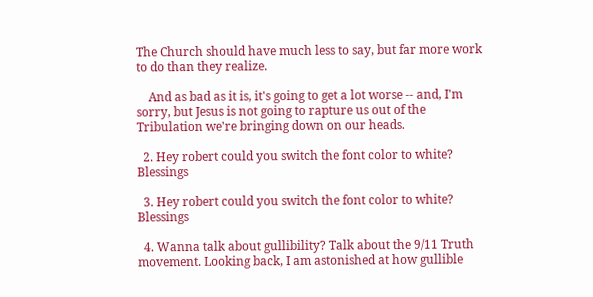The Church should have much less to say, but far more work to do than they realize.

    And as bad as it is, it's going to get a lot worse -- and, I'm sorry, but Jesus is not going to rapture us out of the Tribulation we're bringing down on our heads.

  2. Hey robert could you switch the font color to white? Blessings

  3. Hey robert could you switch the font color to white? Blessings

  4. Wanna talk about gullibility? Talk about the 9/11 Truth movement. Looking back, I am astonished at how gullible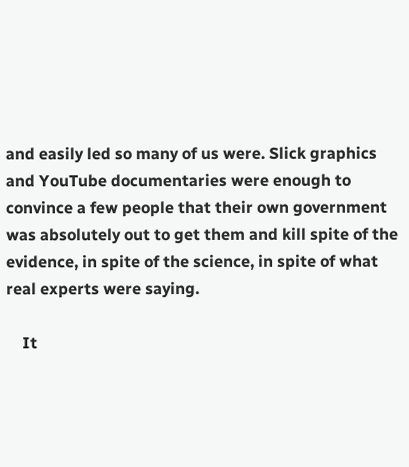and easily led so many of us were. Slick graphics and YouTube documentaries were enough to convince a few people that their own government was absolutely out to get them and kill spite of the evidence, in spite of the science, in spite of what real experts were saying.

    It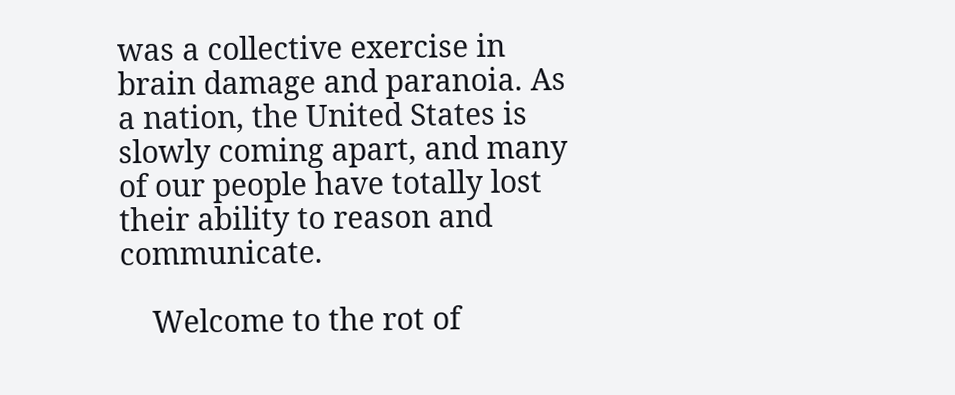was a collective exercise in brain damage and paranoia. As a nation, the United States is slowly coming apart, and many of our people have totally lost their ability to reason and communicate.

    Welcome to the rot of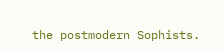the postmodern Sophists.